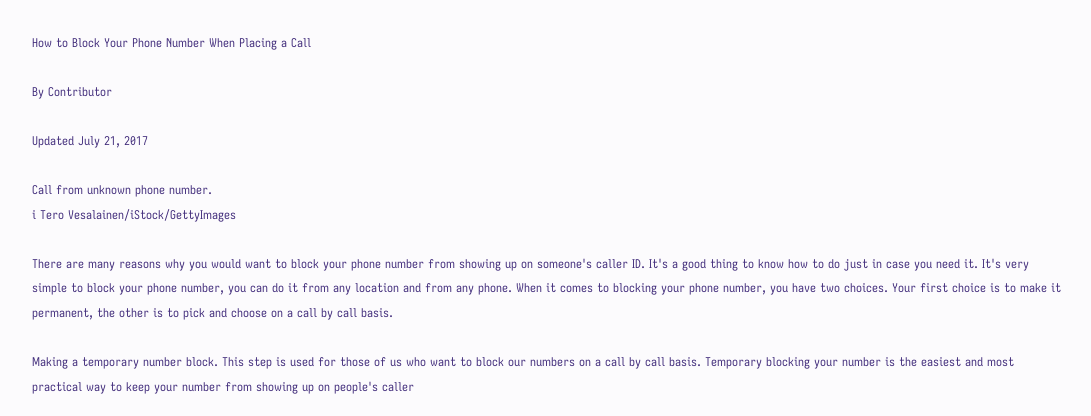How to Block Your Phone Number When Placing a Call

By Contributor

Updated July 21, 2017

Call from unknown phone number.
i Tero Vesalainen/iStock/GettyImages

There are many reasons why you would want to block your phone number from showing up on someone's caller ID. It's a good thing to know how to do just in case you need it. It's very simple to block your phone number, you can do it from any location and from any phone. When it comes to blocking your phone number, you have two choices. Your first choice is to make it permanent, the other is to pick and choose on a call by call basis.

Making a temporary number block. This step is used for those of us who want to block our numbers on a call by call basis. Temporary blocking your number is the easiest and most practical way to keep your number from showing up on people's caller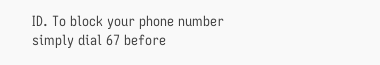ID. To block your phone number simply dial 67 before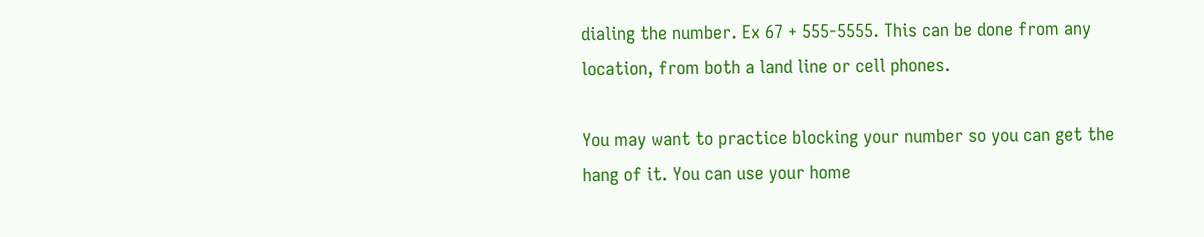dialing the number. Ex 67 + 555-5555. This can be done from any location, from both a land line or cell phones.

You may want to practice blocking your number so you can get the hang of it. You can use your home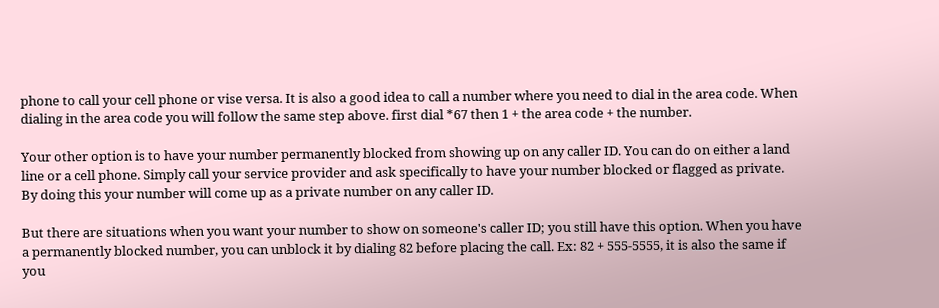phone to call your cell phone or vise versa. It is also a good idea to call a number where you need to dial in the area code. When dialing in the area code you will follow the same step above. first dial *67 then 1 + the area code + the number.

Your other option is to have your number permanently blocked from showing up on any caller ID. You can do on either a land line or a cell phone. Simply call your service provider and ask specifically to have your number blocked or flagged as private. By doing this your number will come up as a private number on any caller ID.

But there are situations when you want your number to show on someone's caller ID; you still have this option. When you have a permanently blocked number, you can unblock it by dialing 82 before placing the call. Ex: 82 + 555-5555, it is also the same if you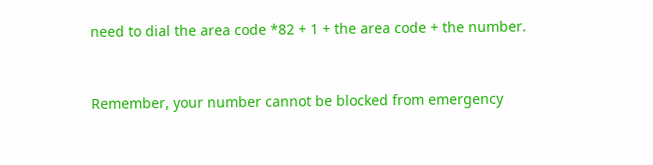need to dial the area code *82 + 1 + the area code + the number.


Remember, your number cannot be blocked from emergency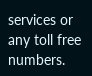services or any toll free numbers.